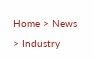Home > News > Industry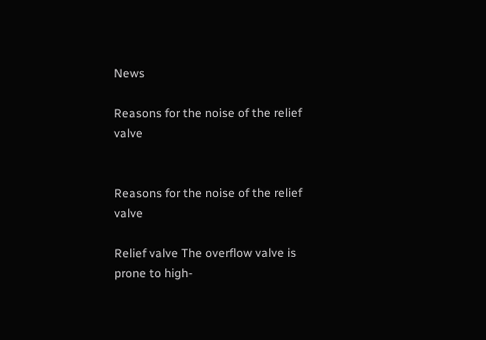News

Reasons for the noise of the relief valve


Reasons for the noise of the relief valve

Relief valve The overflow valve is prone to high-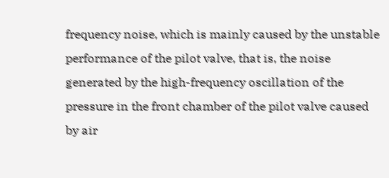frequency noise, which is mainly caused by the unstable performance of the pilot valve, that is, the noise generated by the high-frequency oscillation of the pressure in the front chamber of the pilot valve caused by air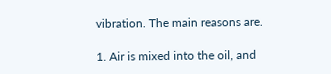vibration. The main reasons are.

1. Air is mixed into the oil, and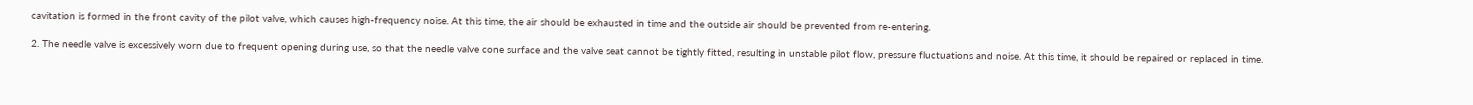cavitation is formed in the front cavity of the pilot valve, which causes high-frequency noise. At this time, the air should be exhausted in time and the outside air should be prevented from re-entering.

2. The needle valve is excessively worn due to frequent opening during use, so that the needle valve cone surface and the valve seat cannot be tightly fitted, resulting in unstable pilot flow, pressure fluctuations and noise. At this time, it should be repaired or replaced in time.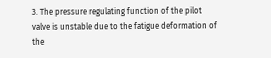3. The pressure regulating function of the pilot valve is unstable due to the fatigue deformation of the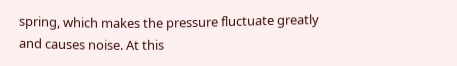spring, which makes the pressure fluctuate greatly and causes noise. At this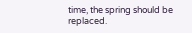time, the spring should be replaced.